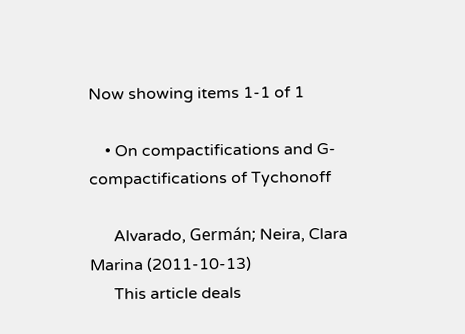Now showing items 1-1 of 1

    • On compactifications and G-compactifications of Tychonoff

      Alvarado, Germán; Neira, Clara Marina (2011-10-13)
      This article deals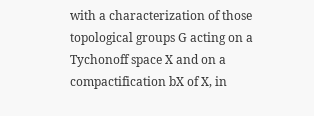with a characterization of those topological groups G acting on a Tychonoff space X and on a compactification bX of X, in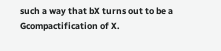such a way that bX turns out to be a Gcompactification of X.